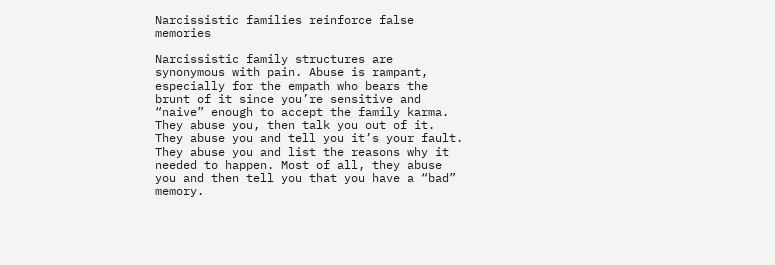Narcissistic families reinforce false memories

Narcissistic family structures are synonymous with pain. Abuse is rampant, especially for the empath who bears the brunt of it since you’re sensitive and “naive” enough to accept the family karma. They abuse you, then talk you out of it. They abuse you and tell you it’s your fault. They abuse you and list the reasons why it needed to happen. Most of all, they abuse you and then tell you that you have a “bad” memory.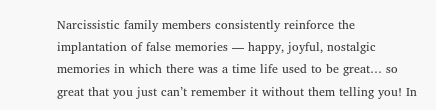Narcissistic family members consistently reinforce the implantation of false memories — happy, joyful, nostalgic memories in which there was a time life used to be great… so great that you just can’t remember it without them telling you! In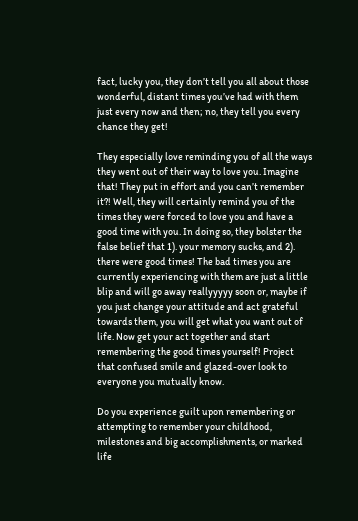fact, lucky you, they don’t tell you all about those wonderful, distant times you’ve had with them just every now and then; no, they tell you every chance they get!

They especially love reminding you of all the ways they went out of their way to love you. Imagine that! They put in effort and you can’t remember it?! Well, they will certainly remind you of the times they were forced to love you and have a good time with you. In doing so, they bolster the false belief that 1). your memory sucks, and 2). there were good times! The bad times you are currently experiencing with them are just a little blip and will go away reallyyyyy soon or, maybe if you just change your attitude and act grateful towards them, you will get what you want out of life. Now get your act together and start remembering the good times yourself! Project that confused smile and glazed-over look to everyone you mutually know.

Do you experience guilt upon remembering or attempting to remember your childhood, milestones and big accomplishments, or marked life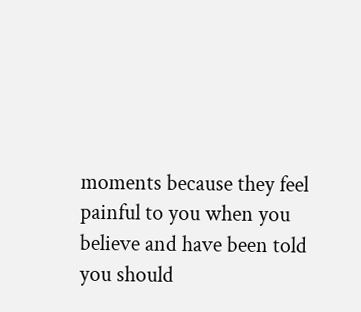moments because they feel painful to you when you believe and have been told you should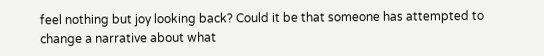feel nothing but joy looking back? Could it be that someone has attempted to change a narrative about what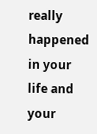really happened in your life and your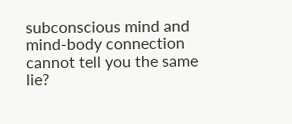subconscious mind and mind-body connection cannot tell you the same lie?